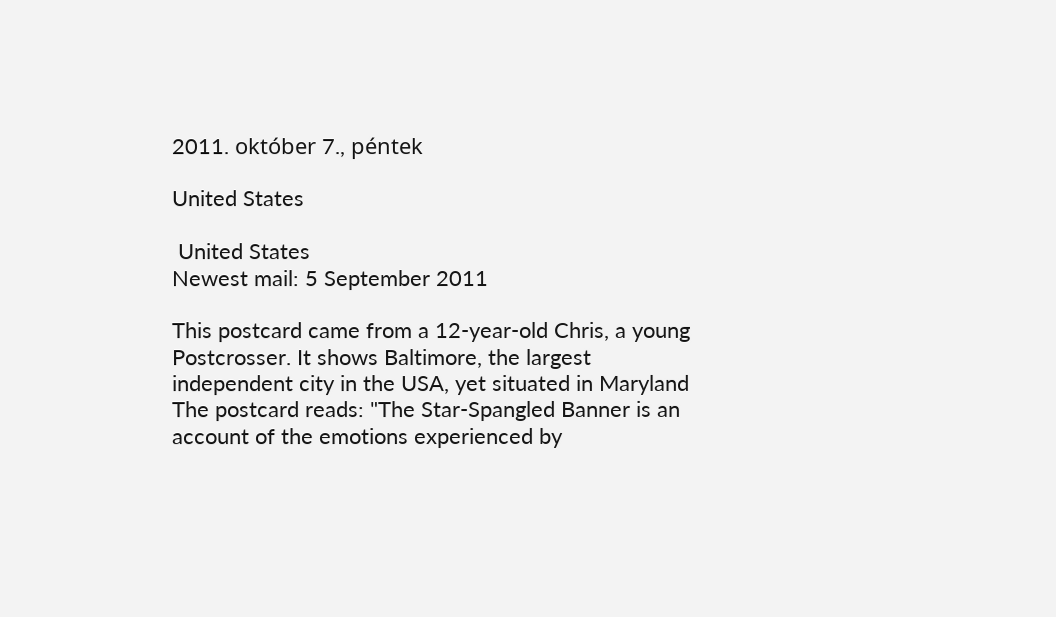2011. október 7., péntek

United States

 United States
Newest mail: 5 September 2011

This postcard came from a 12-year-old Chris, a young Postcrosser. It shows Baltimore, the largest independent city in the USA, yet situated in Maryland
The postcard reads: "The Star-Spangled Banner is an account of the emotions experienced by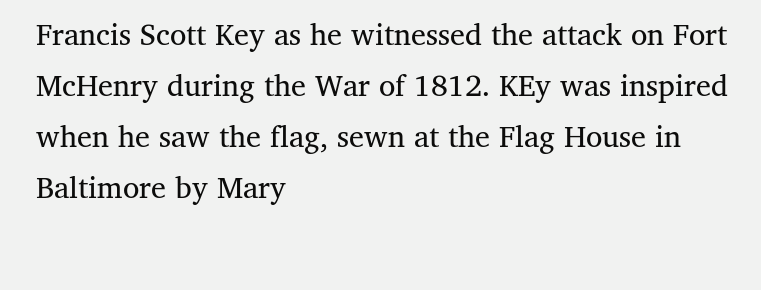Francis Scott Key as he witnessed the attack on Fort McHenry during the War of 1812. KEy was inspired when he saw the flag, sewn at the Flag House in Baltimore by Mary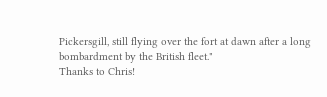Pickersgill, still flying over the fort at dawn after a long bombardment by the British fleet."
Thanks to Chris!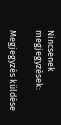Nincsenek megjegyzések:

Megjegyzés küldése